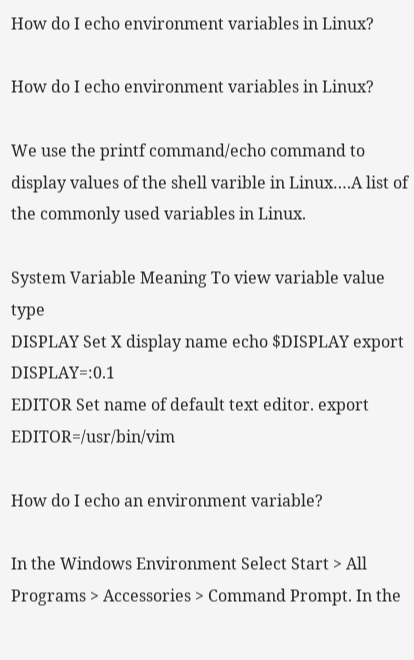How do I echo environment variables in Linux?

How do I echo environment variables in Linux?

We use the printf command/echo command to display values of the shell varible in Linux….A list of the commonly used variables in Linux.

System Variable Meaning To view variable value type
DISPLAY Set X display name echo $DISPLAY export DISPLAY=:0.1
EDITOR Set name of default text editor. export EDITOR=/usr/bin/vim

How do I echo an environment variable?

In the Windows Environment Select Start > All Programs > Accessories > Command Prompt. In the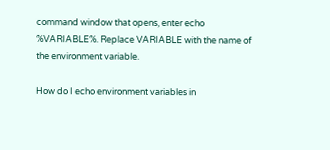command window that opens, enter echo %VARIABLE%. Replace VARIABLE with the name of the environment variable.

How do I echo environment variables in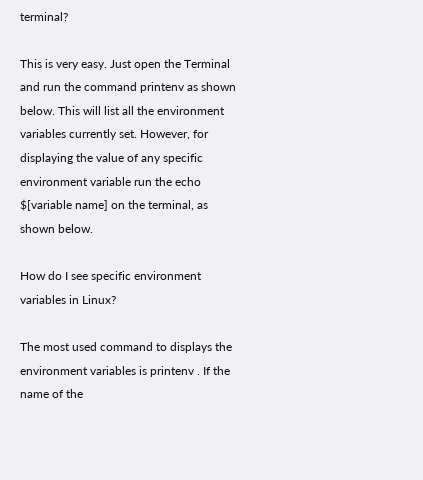terminal?

This is very easy. Just open the Terminal and run the command printenv as shown below. This will list all the environment variables currently set. However, for displaying the value of any specific environment variable run the echo $[variable name] on the terminal, as shown below.

How do I see specific environment variables in Linux?

The most used command to displays the environment variables is printenv . If the name of the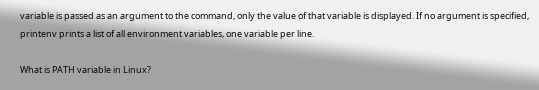variable is passed as an argument to the command, only the value of that variable is displayed. If no argument is specified, printenv prints a list of all environment variables, one variable per line.

What is PATH variable in Linux?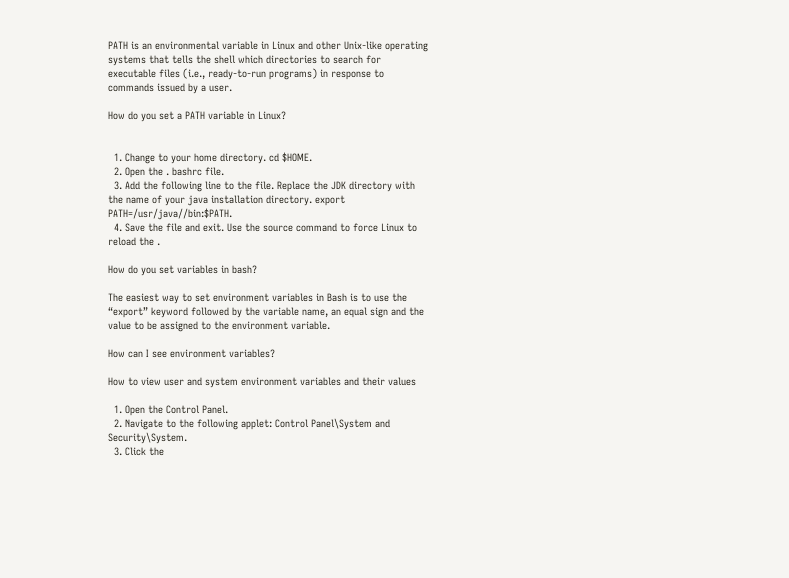PATH is an environmental variable in Linux and other Unix-like operating systems that tells the shell which directories to search for executable files (i.e., ready-to-run programs) in response to commands issued by a user.

How do you set a PATH variable in Linux?


  1. Change to your home directory. cd $HOME.
  2. Open the . bashrc file.
  3. Add the following line to the file. Replace the JDK directory with the name of your java installation directory. export PATH=/usr/java//bin:$PATH.
  4. Save the file and exit. Use the source command to force Linux to reload the .

How do you set variables in bash?

The easiest way to set environment variables in Bash is to use the “export” keyword followed by the variable name, an equal sign and the value to be assigned to the environment variable.

How can I see environment variables?

How to view user and system environment variables and their values

  1. Open the Control Panel.
  2. Navigate to the following applet: Control Panel\System and Security\System.
  3. Click the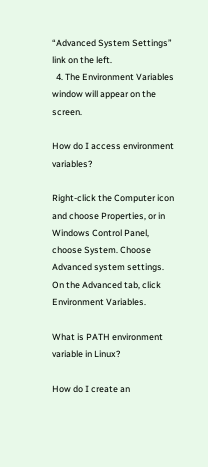“Advanced System Settings” link on the left.
  4. The Environment Variables window will appear on the screen.

How do I access environment variables?

Right-click the Computer icon and choose Properties, or in Windows Control Panel, choose System. Choose Advanced system settings. On the Advanced tab, click Environment Variables.

What is PATH environment variable in Linux?

How do I create an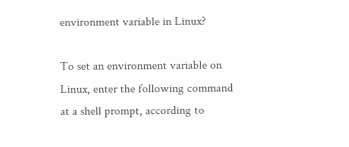environment variable in Linux?

To set an environment variable on Linux, enter the following command at a shell prompt, according to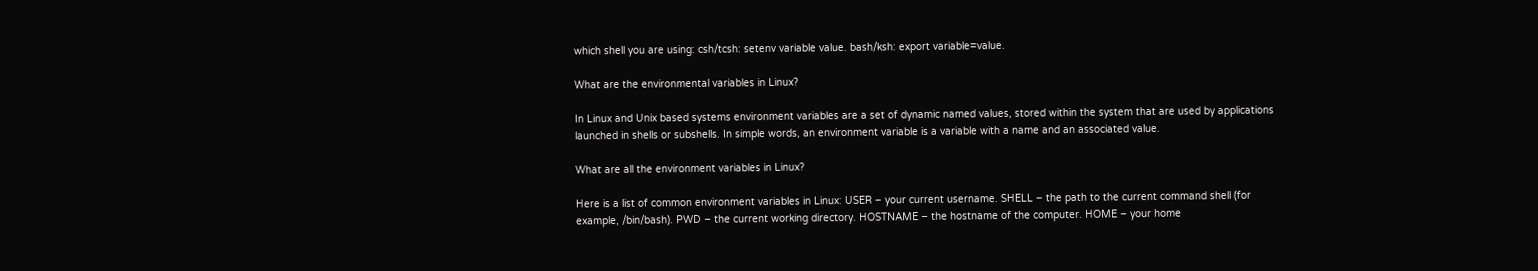which shell you are using: csh/tcsh: setenv variable value. bash/ksh: export variable=value.

What are the environmental variables in Linux?

In Linux and Unix based systems environment variables are a set of dynamic named values, stored within the system that are used by applications launched in shells or subshells. In simple words, an environment variable is a variable with a name and an associated value.

What are all the environment variables in Linux?

Here is a list of common environment variables in Linux: USER – your current username. SHELL – the path to the current command shell (for example, /bin/bash). PWD – the current working directory. HOSTNAME – the hostname of the computer. HOME – your home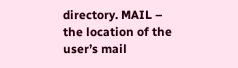directory. MAIL – the location of the user’s mail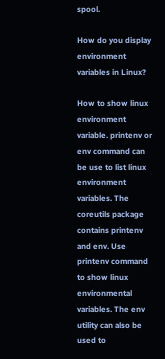spool.

How do you display environment variables in Linux?

How to show linux environment variable. printenv or env command can be use to list linux environment variables. The coreutils package contains printenv and env. Use printenv command to show linux environmental variables. The env utility can also be used to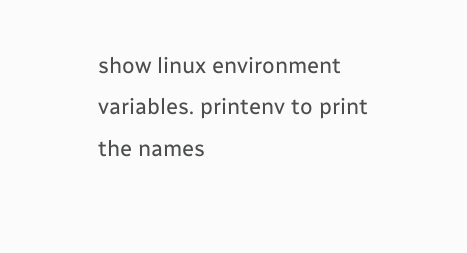show linux environment variables. printenv to print the names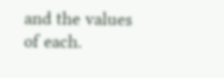and the values of each.